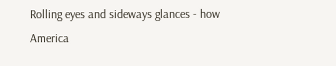Rolling eyes and sideways glances - how America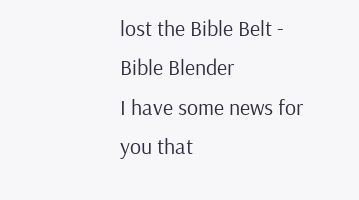lost the Bible Belt - Bible Blender
I have some news for you that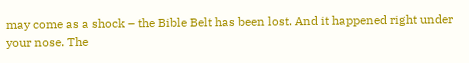may come as a shock – the Bible Belt has been lost. And it happened right under your nose. The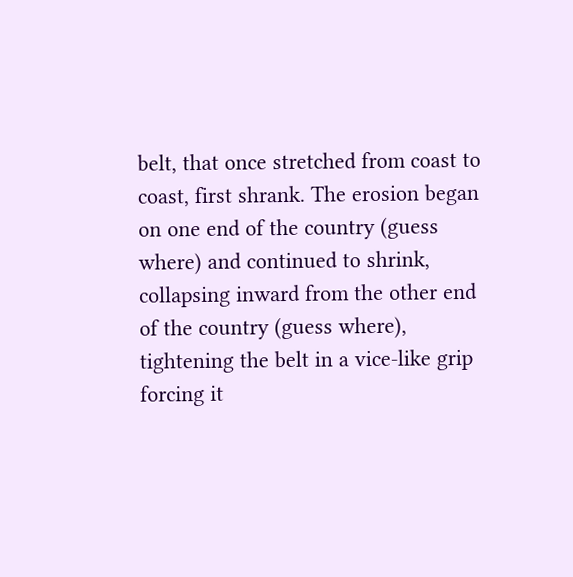belt, that once stretched from coast to coast, first shrank. The erosion began on one end of the country (guess where) and continued to shrink, collapsing inward from the other end of the country (guess where), tightening the belt in a vice-like grip forcing it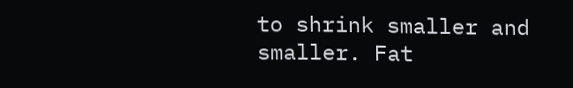to shrink smaller and smaller. Fat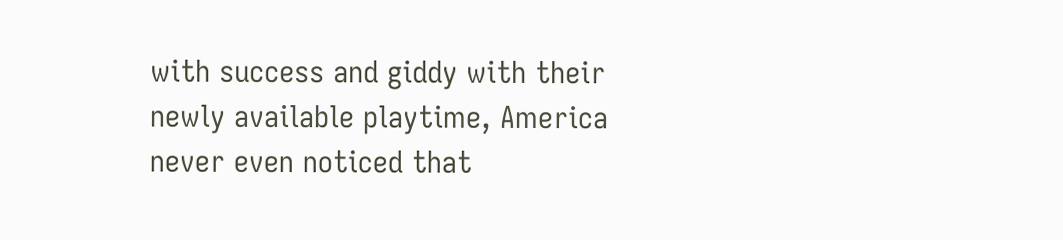with success and giddy with their newly available playtime, America never even noticed that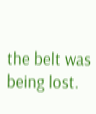the belt was being lost.